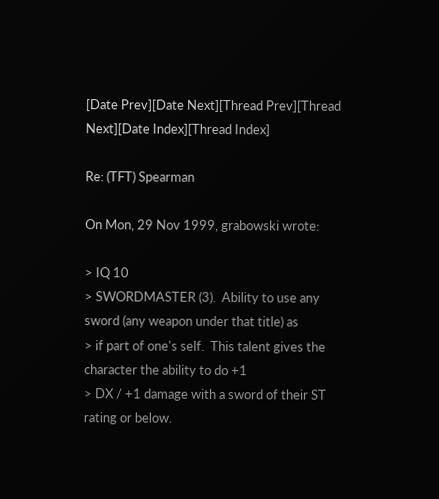[Date Prev][Date Next][Thread Prev][Thread Next][Date Index][Thread Index]

Re: (TFT) Spearman

On Mon, 29 Nov 1999, grabowski wrote:

> IQ 10
> SWORDMASTER (3).  Ability to use any sword (any weapon under that title) as
> if part of one's self.  This talent gives the character the ability to do +1
> DX / +1 damage with a sword of their ST rating or below.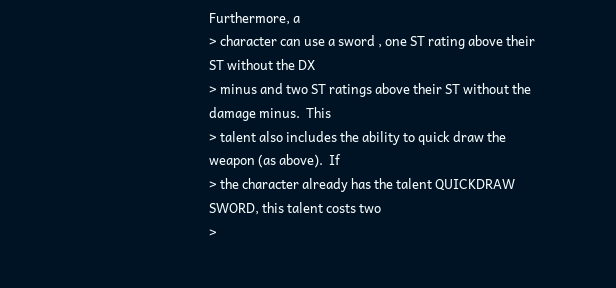Furthermore, a
> character can use a sword , one ST rating above their ST without the DX
> minus and two ST ratings above their ST without the damage minus.  This
> talent also includes the ability to quick draw the weapon (as above).  If
> the character already has the talent QUICKDRAW SWORD, this talent costs two
>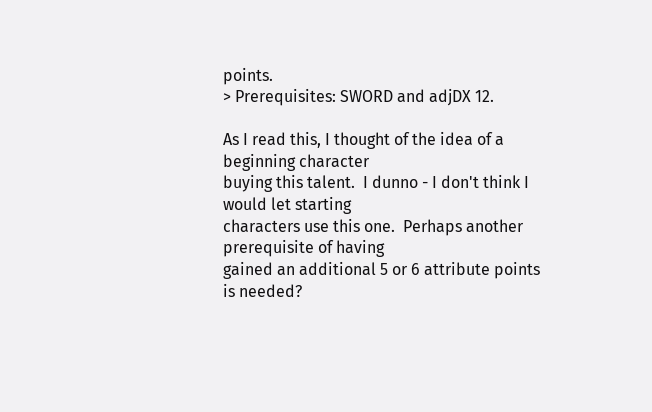points.
> Prerequisites: SWORD and adjDX 12.

As I read this, I thought of the idea of a beginning character
buying this talent.  I dunno - I don't think I would let starting
characters use this one.  Perhaps another prerequisite of having
gained an additional 5 or 6 attribute points is needed?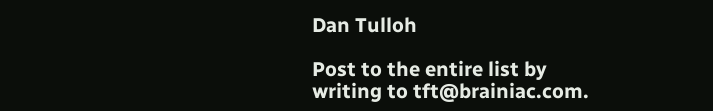Dan Tulloh

Post to the entire list by writing to tft@brainiac.com.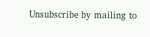Unsubscribe by mailing to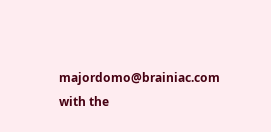majordomo@brainiac.com with the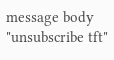message body
"unsubscribe tft"